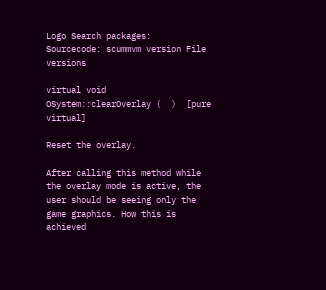Logo Search packages:
Sourcecode: scummvm version File versions

virtual void OSystem::clearOverlay (  )  [pure virtual]

Reset the overlay.

After calling this method while the overlay mode is active, the user should be seeing only the game graphics. How this is achieved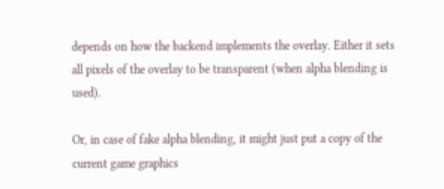depends on how the backend implements the overlay. Either it sets all pixels of the overlay to be transparent (when alpha blending is used).

Or, in case of fake alpha blending, it might just put a copy of the current game graphics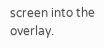screen into the overlay.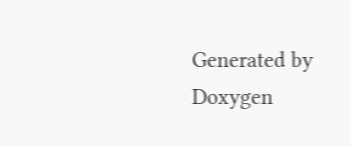Generated by  Doxygen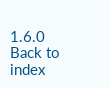1.6.0   Back to index